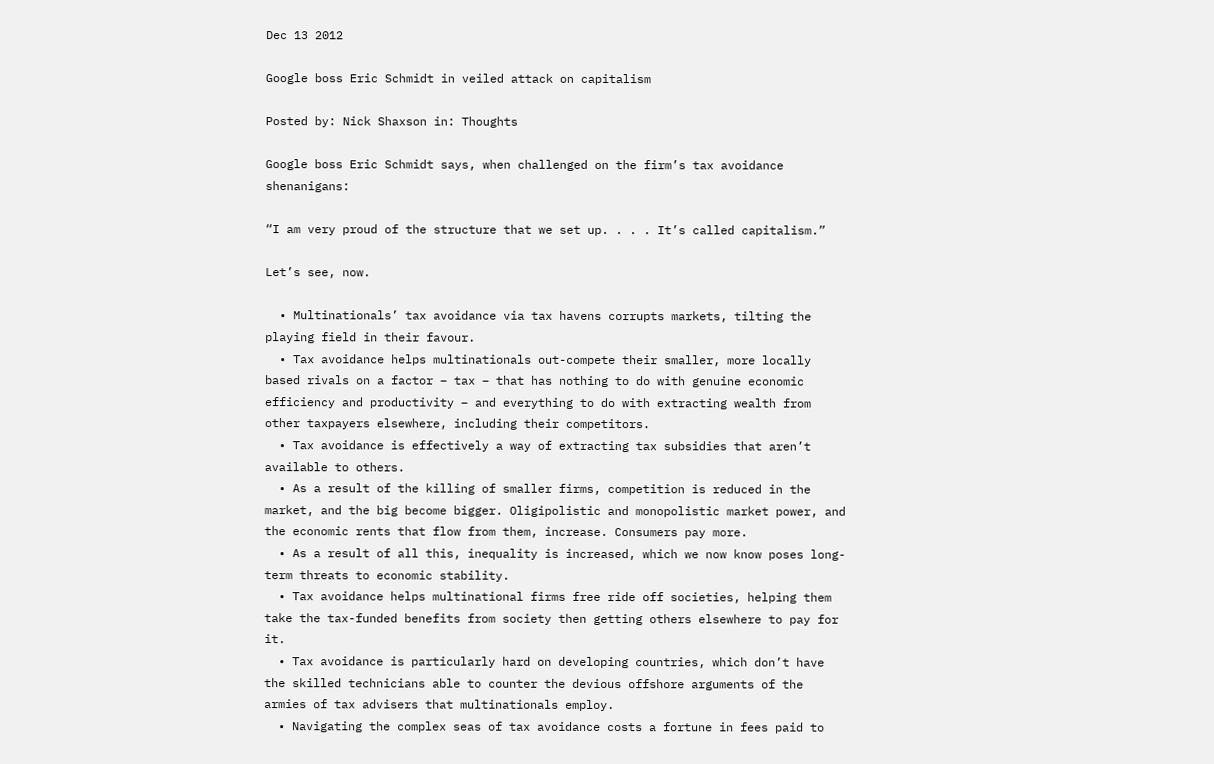Dec 13 2012

Google boss Eric Schmidt in veiled attack on capitalism

Posted by: Nick Shaxson in: Thoughts

Google boss Eric Schmidt says, when challenged on the firm’s tax avoidance shenanigans:

“I am very proud of the structure that we set up. . . . It’s called capitalism.”

Let’s see, now.

  • Multinationals’ tax avoidance via tax havens corrupts markets, tilting the playing field in their favour.
  • Tax avoidance helps multinationals out-compete their smaller, more locally based rivals on a factor – tax – that has nothing to do with genuine economic efficiency and productivity – and everything to do with extracting wealth from other taxpayers elsewhere, including their competitors.
  • Tax avoidance is effectively a way of extracting tax subsidies that aren’t available to others.
  • As a result of the killing of smaller firms, competition is reduced in the market, and the big become bigger. Oligipolistic and monopolistic market power, and the economic rents that flow from them, increase. Consumers pay more.
  • As a result of all this, inequality is increased, which we now know poses long-term threats to economic stability.
  • Tax avoidance helps multinational firms free ride off societies, helping them take the tax-funded benefits from society then getting others elsewhere to pay for it.
  • Tax avoidance is particularly hard on developing countries, which don’t have the skilled technicians able to counter the devious offshore arguments of the armies of tax advisers that multinationals employ.
  • Navigating the complex seas of tax avoidance costs a fortune in fees paid to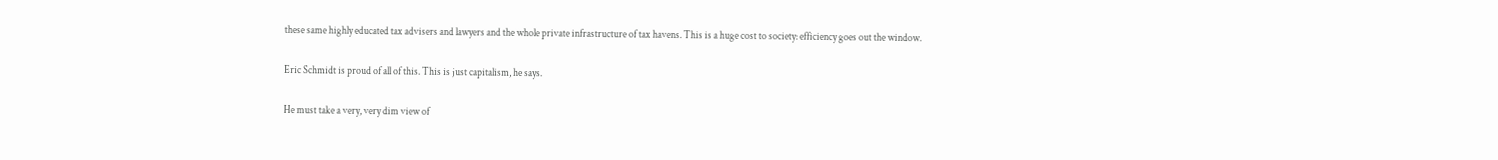these same highly educated tax advisers and lawyers and the whole private infrastructure of tax havens. This is a huge cost to society: efficiency goes out the window.

Eric Schmidt is proud of all of this. This is just capitalism, he says.

He must take a very, very dim view of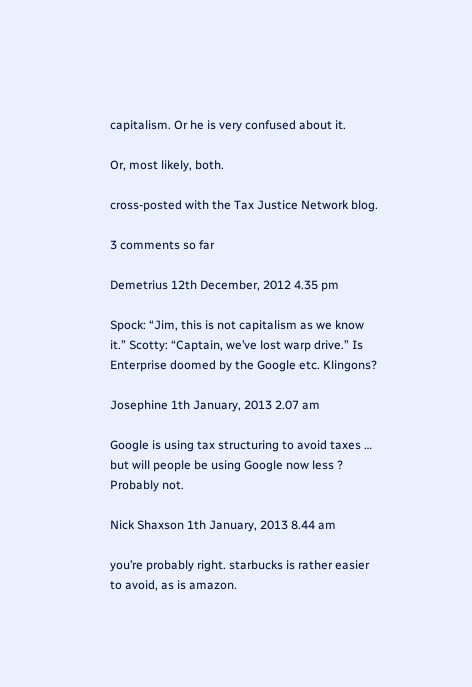capitalism. Or he is very confused about it.

Or, most likely, both.

cross-posted with the Tax Justice Network blog.

3 comments so far

Demetrius 12th December, 2012 4.35 pm

Spock: “Jim, this is not capitalism as we know it.” Scotty: “Captain, we’ve lost warp drive.” Is Enterprise doomed by the Google etc. Klingons?

Josephine 1th January, 2013 2.07 am

Google is using tax structuring to avoid taxes … but will people be using Google now less ? Probably not.

Nick Shaxson 1th January, 2013 8.44 am

you’re probably right. starbucks is rather easier to avoid, as is amazon.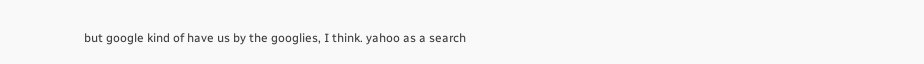but google kind of have us by the googlies, I think. yahoo as a search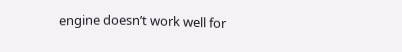engine doesn’t work well for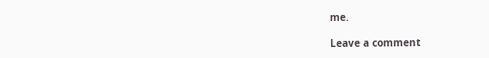me.

Leave a comment